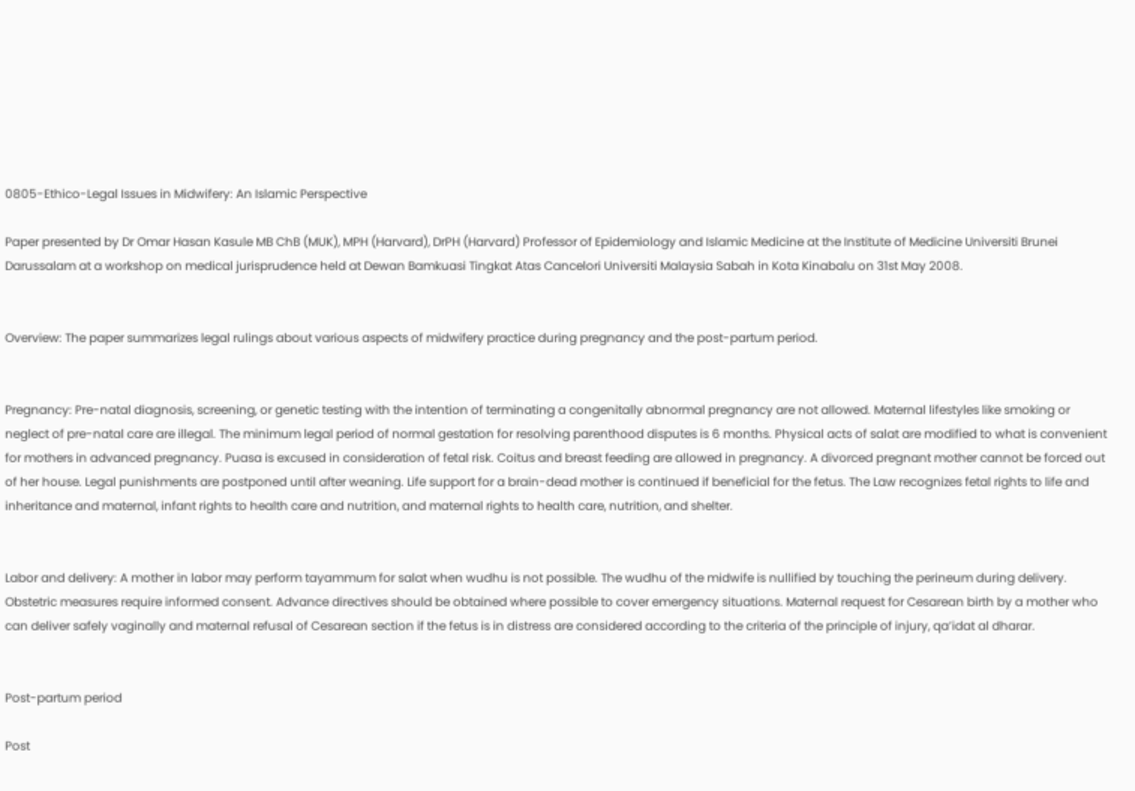0805-Ethico-Legal Issues in Midwifery: An Islamic Perspective

Paper presented by Dr Omar Hasan Kasule MB ChB (MUK), MPH (Harvard), DrPH (Harvard) Professor of Epidemiology and Islamic Medicine at the Institute of Medicine Universiti Brunei Darussalam at a workshop on medical jurisprudence held at Dewan Bamkuasi Tingkat Atas Cancelori Universiti Malaysia Sabah in Kota Kinabalu on 31st May 2008.


Overview: The paper summarizes legal rulings about various aspects of midwifery practice during pregnancy and the post-partum period.


Pregnancy: Pre-natal diagnosis, screening, or genetic testing with the intention of terminating a congenitally abnormal pregnancy are not allowed. Maternal lifestyles like smoking or neglect of pre-natal care are illegal. The minimum legal period of normal gestation for resolving parenthood disputes is 6 months. Physical acts of salat are modified to what is convenient for mothers in advanced pregnancy. Puasa is excused in consideration of fetal risk. Coitus and breast feeding are allowed in pregnancy. A divorced pregnant mother cannot be forced out of her house. Legal punishments are postponed until after weaning. Life support for a brain-dead mother is continued if beneficial for the fetus. The Law recognizes fetal rights to life and inheritance and maternal, infant rights to health care and nutrition, and maternal rights to health care, nutrition, and shelter.


Labor and delivery: A mother in labor may perform tayammum for salat when wudhu is not possible. The wudhu of the midwife is nullified by touching the perineum during delivery. Obstetric measures require informed consent. Advance directives should be obtained where possible to cover emergency situations. Maternal request for Cesarean birth by a mother who can deliver safely vaginally and maternal refusal of Cesarean section if the fetus is in distress are considered according to the criteria of the principle of injury, qa’idat al dharar.


Post-partum period

Post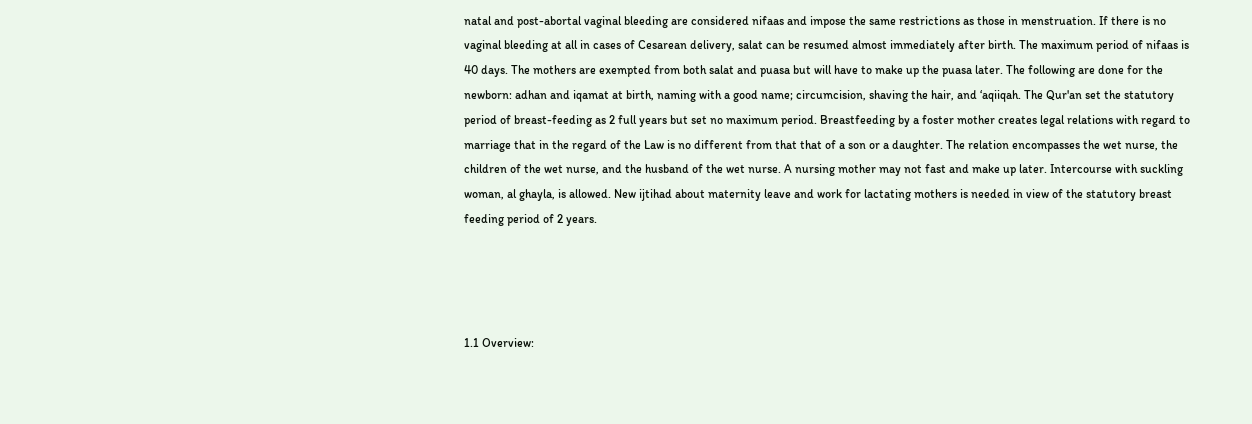natal and post-abortal vaginal bleeding are considered nifaas and impose the same restrictions as those in menstruation. If there is no vaginal bleeding at all in cases of Cesarean delivery, salat can be resumed almost immediately after birth. The maximum period of nifaas is 40 days. The mothers are exempted from both salat and puasa but will have to make up the puasa later. The following are done for the newborn: adhan and iqamat at birth, naming with a good name; circumcision, shaving the hair, and ‘aqiiqah. The Qur'an set the statutory period of breast-feeding as 2 full years but set no maximum period. Breastfeeding by a foster mother creates legal relations with regard to marriage that in the regard of the Law is no different from that that of a son or a daughter. The relation encompasses the wet nurse, the children of the wet nurse, and the husband of the wet nurse. A nursing mother may not fast and make up later. Intercourse with suckling woman, al ghayla, is allowed. New ijtihad about maternity leave and work for lactating mothers is needed in view of the statutory breast feeding period of 2 years.




1.1 Overview: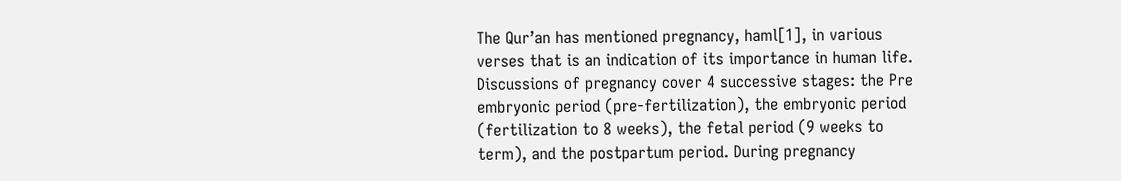The Qur’an has mentioned pregnancy, haml[1], in various verses that is an indication of its importance in human life. Discussions of pregnancy cover 4 successive stages: the Pre embryonic period (pre-fertilization), the embryonic period (fertilization to 8 weeks), the fetal period (9 weeks to term), and the postpartum period. During pregnancy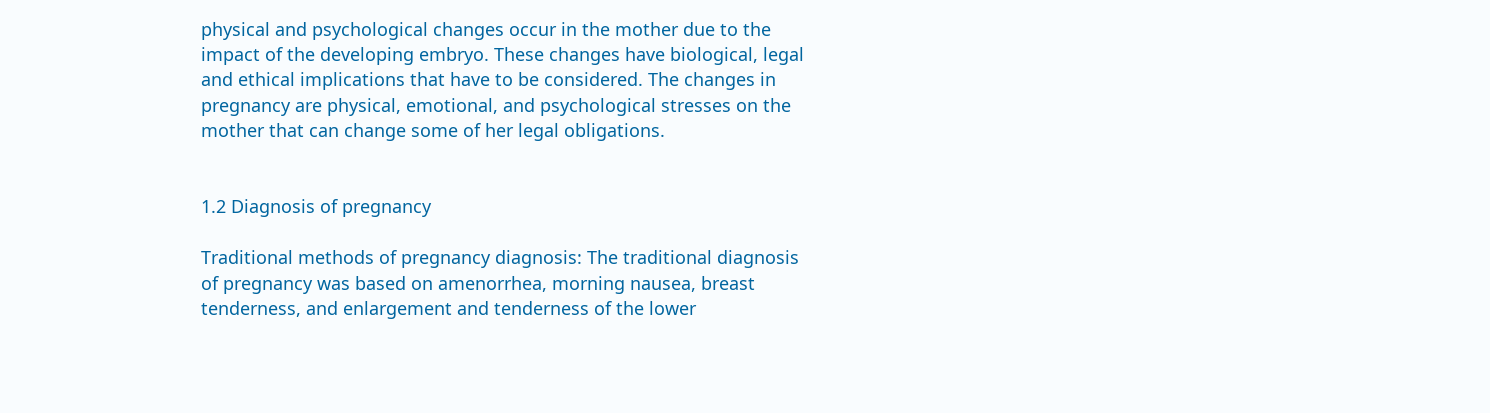physical and psychological changes occur in the mother due to the impact of the developing embryo. These changes have biological, legal and ethical implications that have to be considered. The changes in pregnancy are physical, emotional, and psychological stresses on the mother that can change some of her legal obligations.


1.2 Diagnosis of pregnancy

Traditional methods of pregnancy diagnosis: The traditional diagnosis of pregnancy was based on amenorrhea, morning nausea, breast tenderness, and enlargement and tenderness of the lower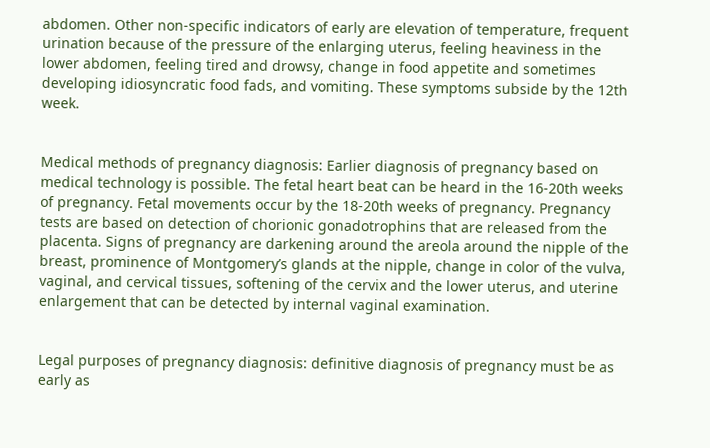abdomen. Other non-specific indicators of early are elevation of temperature, frequent urination because of the pressure of the enlarging uterus, feeling heaviness in the lower abdomen, feeling tired and drowsy, change in food appetite and sometimes developing idiosyncratic food fads, and vomiting. These symptoms subside by the 12th week.


Medical methods of pregnancy diagnosis: Earlier diagnosis of pregnancy based on medical technology is possible. The fetal heart beat can be heard in the 16-20th weeks of pregnancy. Fetal movements occur by the 18-20th weeks of pregnancy. Pregnancy tests are based on detection of chorionic gonadotrophins that are released from the placenta. Signs of pregnancy are darkening around the areola around the nipple of the breast, prominence of Montgomery’s glands at the nipple, change in color of the vulva, vaginal, and cervical tissues, softening of the cervix and the lower uterus, and uterine enlargement that can be detected by internal vaginal examination.


Legal purposes of pregnancy diagnosis: definitive diagnosis of pregnancy must be as early as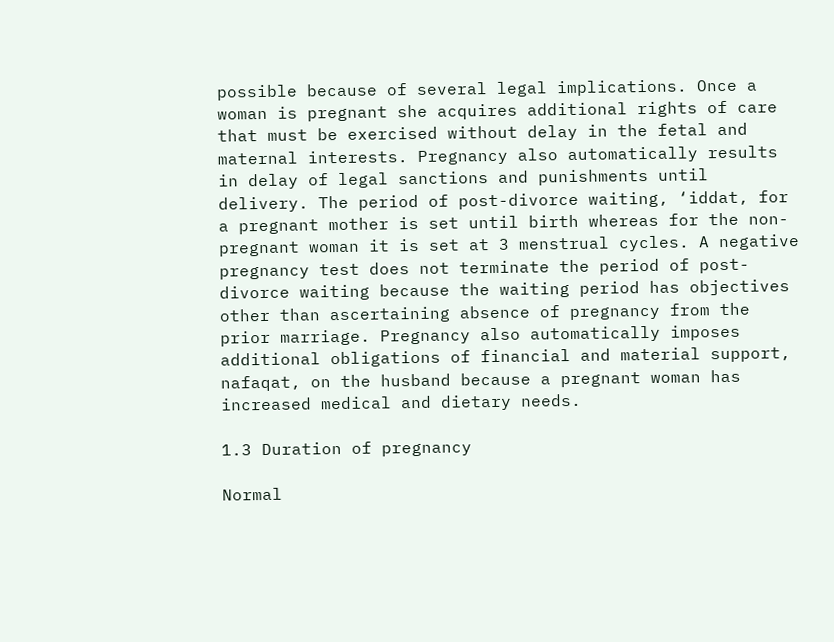possible because of several legal implications. Once a woman is pregnant she acquires additional rights of care that must be exercised without delay in the fetal and maternal interests. Pregnancy also automatically results in delay of legal sanctions and punishments until delivery. The period of post-divorce waiting, ‘iddat, for a pregnant mother is set until birth whereas for the non-pregnant woman it is set at 3 menstrual cycles. A negative pregnancy test does not terminate the period of post-divorce waiting because the waiting period has objectives other than ascertaining absence of pregnancy from the prior marriage. Pregnancy also automatically imposes additional obligations of financial and material support, nafaqat, on the husband because a pregnant woman has increased medical and dietary needs.

1.3 Duration of pregnancy

Normal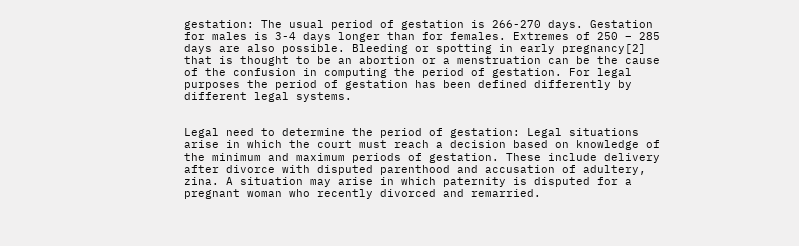gestation: The usual period of gestation is 266-270 days. Gestation for males is 3-4 days longer than for females. Extremes of 250 – 285 days are also possible. Bleeding or spotting in early pregnancy[2] that is thought to be an abortion or a menstruation can be the cause of the confusion in computing the period of gestation. For legal purposes the period of gestation has been defined differently by different legal systems.


Legal need to determine the period of gestation: Legal situations arise in which the court must reach a decision based on knowledge of the minimum and maximum periods of gestation. These include delivery after divorce with disputed parenthood and accusation of adultery, zina. A situation may arise in which paternity is disputed for a pregnant woman who recently divorced and remarried.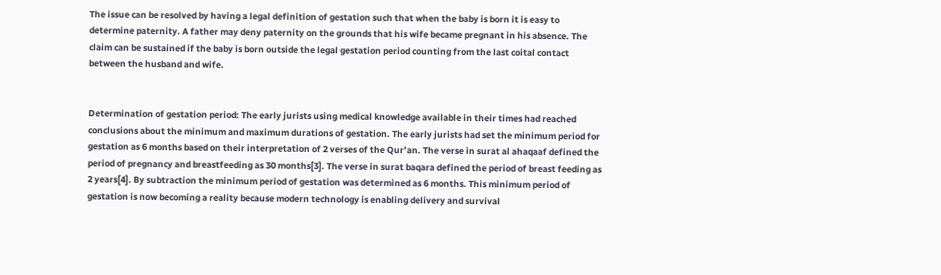The issue can be resolved by having a legal definition of gestation such that when the baby is born it is easy to determine paternity. A father may deny paternity on the grounds that his wife became pregnant in his absence. The claim can be sustained if the baby is born outside the legal gestation period counting from the last coital contact between the husband and wife.


Determination of gestation period: The early jurists using medical knowledge available in their times had reached conclusions about the minimum and maximum durations of gestation. The early jurists had set the minimum period for gestation as 6 months based on their interpretation of 2 verses of the Qur’an. The verse in surat al ahaqaaf defined the period of pregnancy and breastfeeding as 30 months[3]. The verse in surat baqara defined the period of breast feeding as 2 years[4]. By subtraction the minimum period of gestation was determined as 6 months. This minimum period of gestation is now becoming a reality because modern technology is enabling delivery and survival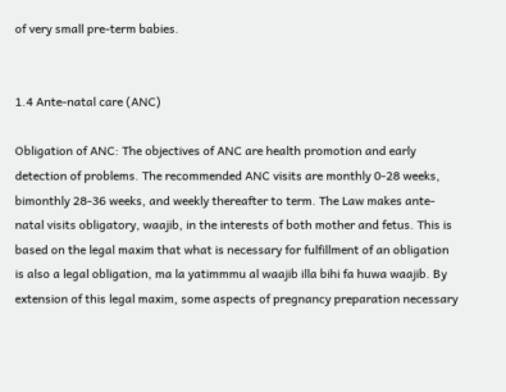of very small pre-term babies.


1.4 Ante-natal care (ANC)

Obligation of ANC: The objectives of ANC are health promotion and early detection of problems. The recommended ANC visits are monthly 0-28 weeks, bimonthly 28-36 weeks, and weekly thereafter to term. The Law makes ante-natal visits obligatory, waajib, in the interests of both mother and fetus. This is based on the legal maxim that what is necessary for fulfillment of an obligation is also a legal obligation, ma la yatimmmu al waajib illa bihi fa huwa waajib. By extension of this legal maxim, some aspects of pregnancy preparation necessary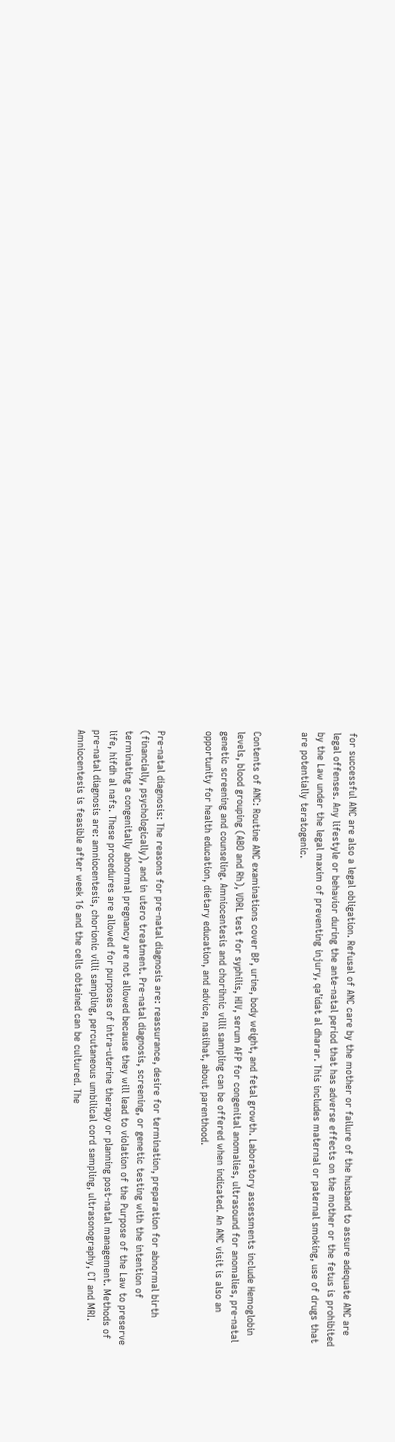for successful ANC are also a legal obligation. Refusal of ANC care by the mother or failure of the husband to assure adequate ANC are legal offenses. Any lifestyle or behavior during the ante-natal period that has adverse effects on the mother or the fetus is prohibited by the Law under the legal maxim of preventing injury, qa’idat al dharar. This includes maternal or paternal smoking, use of drugs that are potentially teratogenic.


Contents of ANC: Routine ANC examinations cover BP, urine, body weight, and fetal growth. Laboratory assessments include Hemoglobin levels, blood grouping (ABO and Rh), VDRL test for syphilis, HIV, serum AFP for congenital anomalies, ultrasound for anomalies, pre-natal genetic screening and counseling. Amniocentesis and chorihnic villi sampling can be offered when indicated. An ANC visit is also an opportunity for health education, dietary education, and advice, nasiihat, about parenthood.


Pre-natal diagnosis: The reasons for pre-natal diagnosis are: reassurance, desire for termination, preparation for abnormal birth (financially, psychologically), and in utero treatment. Pre-natal diagnosis, screening, or genetic testing with the intention of terminating a congenitally abnormal pregnancy are not allowed because they will lead to violation of the Purpose of the Law to preserve life, hifdh al nafs. These procedures are allowed for purposes of intra-uterine therapy or planning post-natal management. Methods of pre-natal diagnosis are: amniocentesis, chorionic villi sampling, percutaneous umbilical cord sampling, ultrasonography, CT and MRI. Amniocentesis is feasible after week 16 and the cells obtained can be cultured. The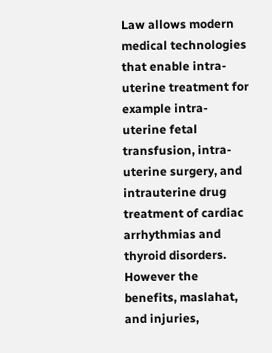Law allows modern medical technologies that enable intra-uterine treatment for example intra-uterine fetal transfusion, intra-uterine surgery, and intrauterine drug treatment of cardiac arrhythmias and thyroid disorders. However the benefits, maslahat, and injuries,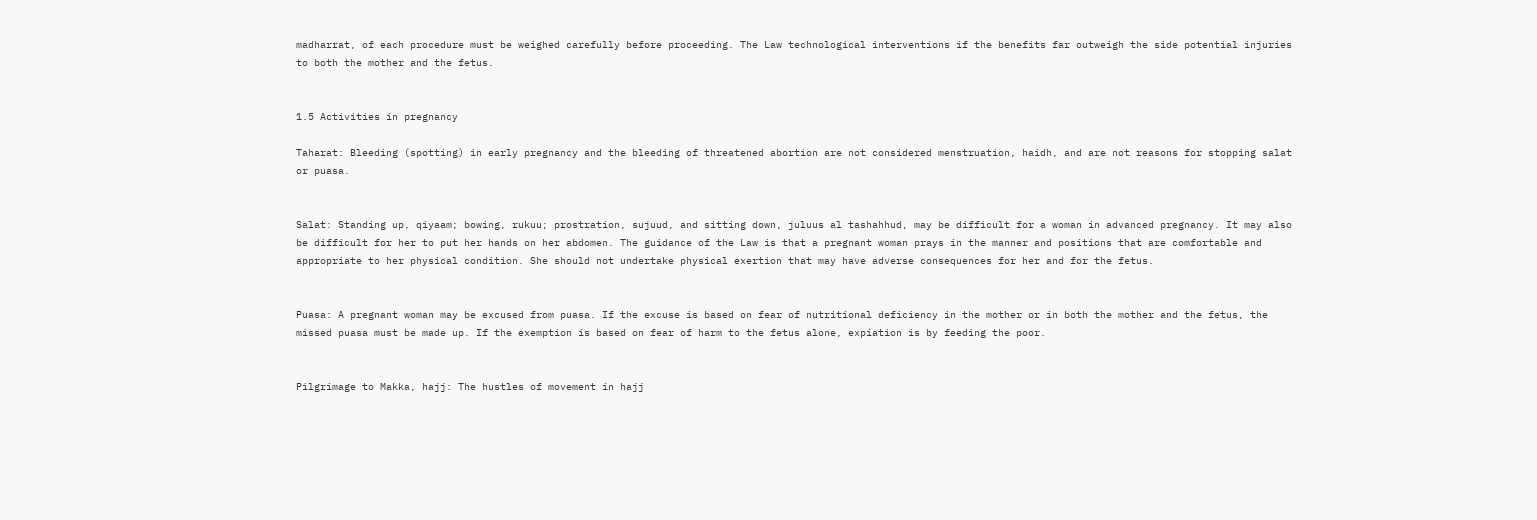madharrat, of each procedure must be weighed carefully before proceeding. The Law technological interventions if the benefits far outweigh the side potential injuries to both the mother and the fetus.


1.5 Activities in pregnancy

Taharat: Bleeding (spotting) in early pregnancy and the bleeding of threatened abortion are not considered menstruation, haidh, and are not reasons for stopping salat or puasa.


Salat: Standing up, qiyaam; bowing, rukuu; prostration, sujuud, and sitting down, juluus al tashahhud, may be difficult for a woman in advanced pregnancy. It may also be difficult for her to put her hands on her abdomen. The guidance of the Law is that a pregnant woman prays in the manner and positions that are comfortable and appropriate to her physical condition. She should not undertake physical exertion that may have adverse consequences for her and for the fetus.


Puasa: A pregnant woman may be excused from puasa. If the excuse is based on fear of nutritional deficiency in the mother or in both the mother and the fetus, the missed puasa must be made up. If the exemption is based on fear of harm to the fetus alone, expiation is by feeding the poor.


Pilgrimage to Makka, hajj: The hustles of movement in hajj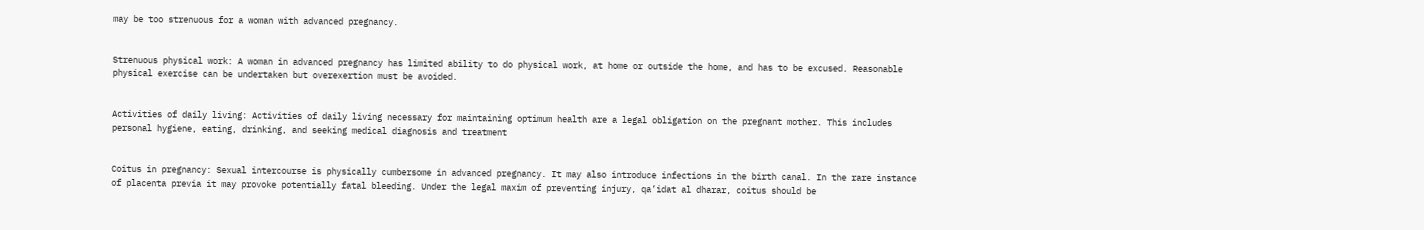may be too strenuous for a woman with advanced pregnancy.


Strenuous physical work: A woman in advanced pregnancy has limited ability to do physical work, at home or outside the home, and has to be excused. Reasonable physical exercise can be undertaken but overexertion must be avoided.


Activities of daily living: Activities of daily living necessary for maintaining optimum health are a legal obligation on the pregnant mother. This includes personal hygiene, eating, drinking, and seeking medical diagnosis and treatment


Coitus in pregnancy: Sexual intercourse is physically cumbersome in advanced pregnancy. It may also introduce infections in the birth canal. In the rare instance of placenta previa it may provoke potentially fatal bleeding. Under the legal maxim of preventing injury, qa’idat al dharar, coitus should be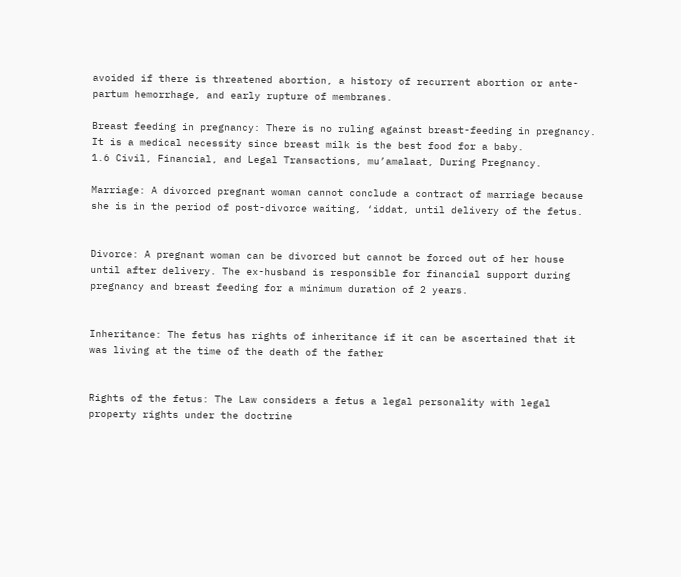avoided if there is threatened abortion, a history of recurrent abortion or ante-partum hemorrhage, and early rupture of membranes.

Breast feeding in pregnancy: There is no ruling against breast-feeding in pregnancy. It is a medical necessity since breast milk is the best food for a baby.
1.6 Civil, Financial, and Legal Transactions, mu’amalaat, During Pregnancy.

Marriage: A divorced pregnant woman cannot conclude a contract of marriage because she is in the period of post-divorce waiting, ‘iddat, until delivery of the fetus.


Divorce: A pregnant woman can be divorced but cannot be forced out of her house until after delivery. The ex-husband is responsible for financial support during pregnancy and breast feeding for a minimum duration of 2 years.


Inheritance: The fetus has rights of inheritance if it can be ascertained that it was living at the time of the death of the father


Rights of the fetus: The Law considers a fetus a legal personality with legal property rights under the doctrine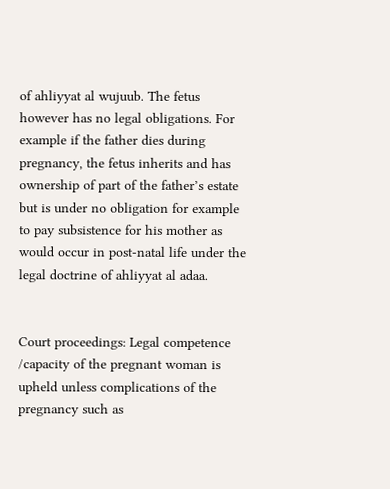of ahliyyat al wujuub. The fetus however has no legal obligations. For example if the father dies during pregnancy, the fetus inherits and has ownership of part of the father’s estate but is under no obligation for example to pay subsistence for his mother as would occur in post-natal life under the legal doctrine of ahliyyat al adaa.


Court proceedings: Legal competence /capacity of the pregnant woman is upheld unless complications of the pregnancy such as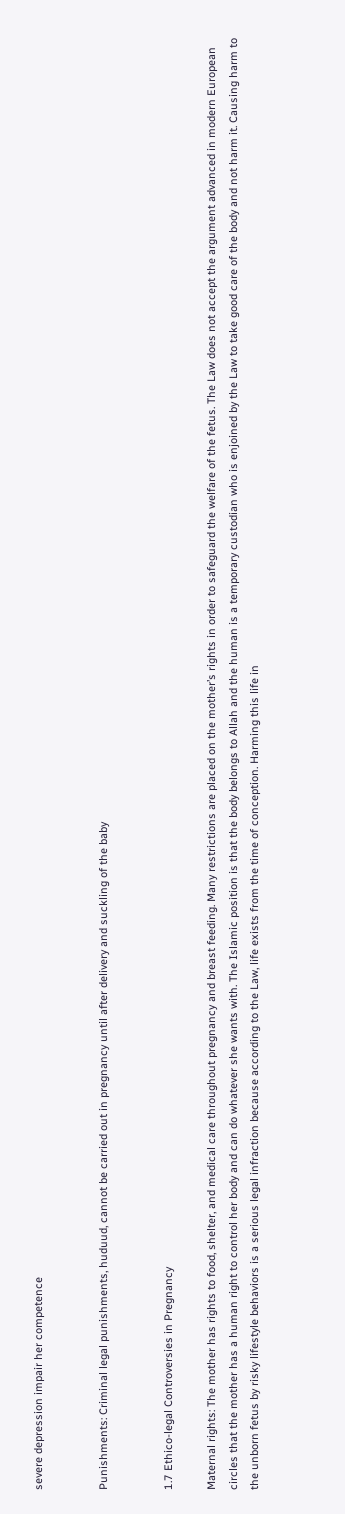severe depression impair her competence


Punishments: Criminal legal punishments, huduud, cannot be carried out in pregnancy until after delivery and suckling of the baby


1.7 Ethico-legal Controversies in Pregnancy

Maternal rights: The mother has rights to food, shelter, and medical care throughout pregnancy and breast feeding. Many restrictions are placed on the mother’s rights in order to safeguard the welfare of the fetus. The Law does not accept the argument advanced in modern European circles that the mother has a human right to control her body and can do whatever she wants with. The Islamic position is that the body belongs to Allah and the human is a temporary custodian who is enjoined by the Law to take good care of the body and not harm it. Causing harm to the unborn fetus by risky lifestyle behaviors is a serious legal infraction because according to the Law, life exists from the time of conception. Harming this life in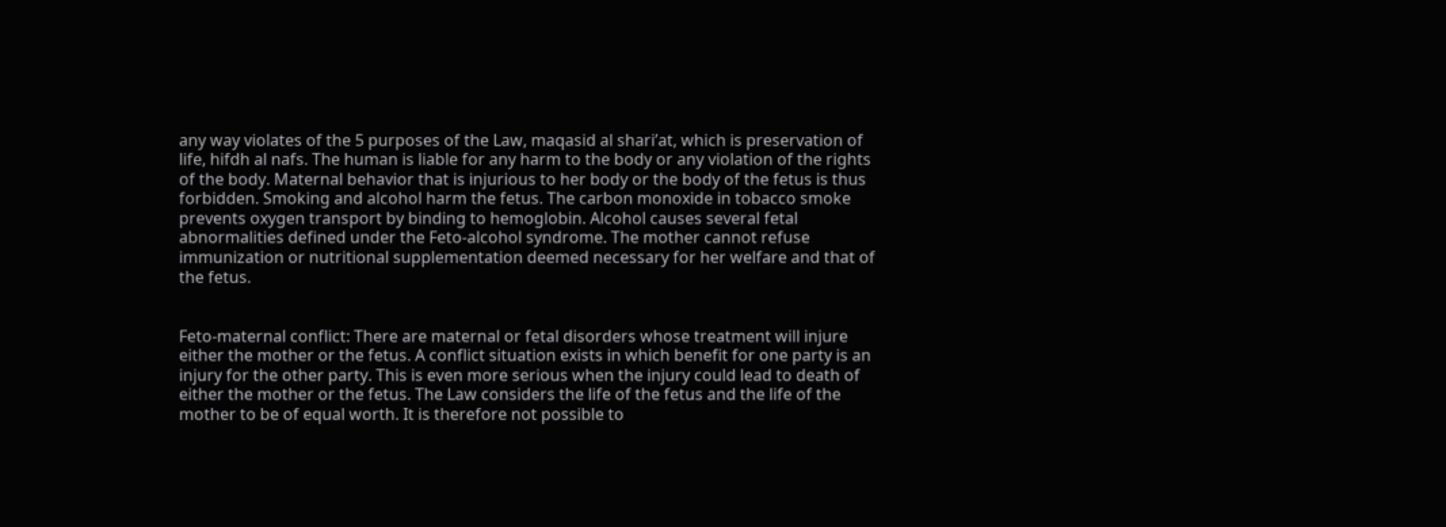any way violates of the 5 purposes of the Law, maqasid al shari’at, which is preservation of life, hifdh al nafs. The human is liable for any harm to the body or any violation of the rights of the body. Maternal behavior that is injurious to her body or the body of the fetus is thus forbidden. Smoking and alcohol harm the fetus. The carbon monoxide in tobacco smoke prevents oxygen transport by binding to hemoglobin. Alcohol causes several fetal abnormalities defined under the Feto-alcohol syndrome. The mother cannot refuse immunization or nutritional supplementation deemed necessary for her welfare and that of the fetus.


Feto-maternal conflict: There are maternal or fetal disorders whose treatment will injure either the mother or the fetus. A conflict situation exists in which benefit for one party is an injury for the other party. This is even more serious when the injury could lead to death of either the mother or the fetus. The Law considers the life of the fetus and the life of the mother to be of equal worth. It is therefore not possible to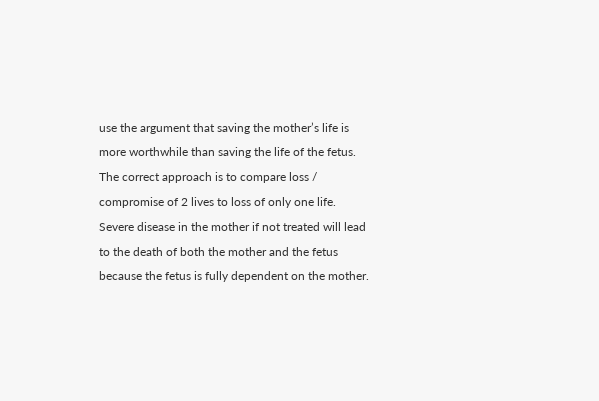use the argument that saving the mother’s life is more worthwhile than saving the life of the fetus. The correct approach is to compare loss / compromise of 2 lives to loss of only one life. Severe disease in the mother if not treated will lead to the death of both the mother and the fetus because the fetus is fully dependent on the mother.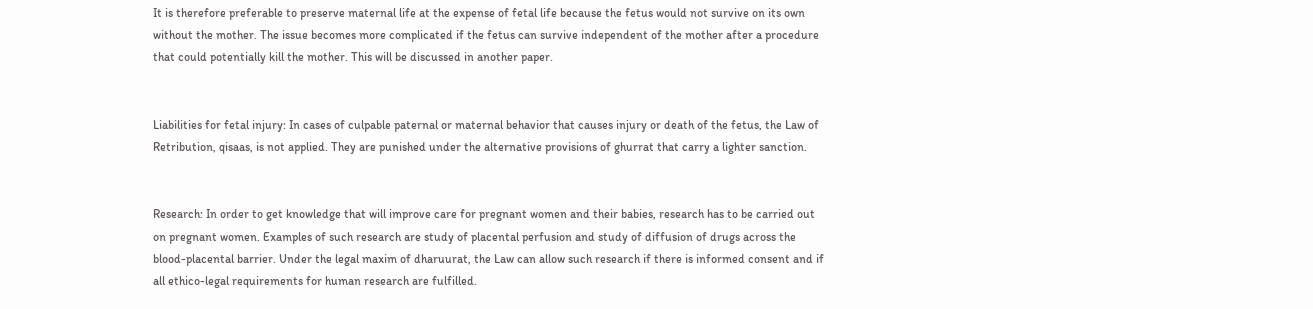It is therefore preferable to preserve maternal life at the expense of fetal life because the fetus would not survive on its own without the mother. The issue becomes more complicated if the fetus can survive independent of the mother after a procedure that could potentially kill the mother. This will be discussed in another paper.


Liabilities for fetal injury: In cases of culpable paternal or maternal behavior that causes injury or death of the fetus, the Law of Retribution, qisaas, is not applied. They are punished under the alternative provisions of ghurrat that carry a lighter sanction.


Research: In order to get knowledge that will improve care for pregnant women and their babies, research has to be carried out on pregnant women. Examples of such research are study of placental perfusion and study of diffusion of drugs across the blood-placental barrier. Under the legal maxim of dharuurat, the Law can allow such research if there is informed consent and if all ethico-legal requirements for human research are fulfilled.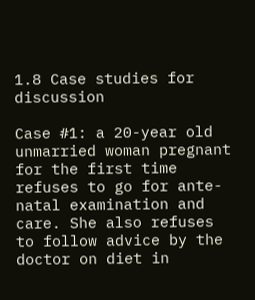1.8 Case studies for discussion

Case #1: a 20-year old unmarried woman pregnant for the first time refuses to go for ante-natal examination and care. She also refuses to follow advice by the doctor on diet in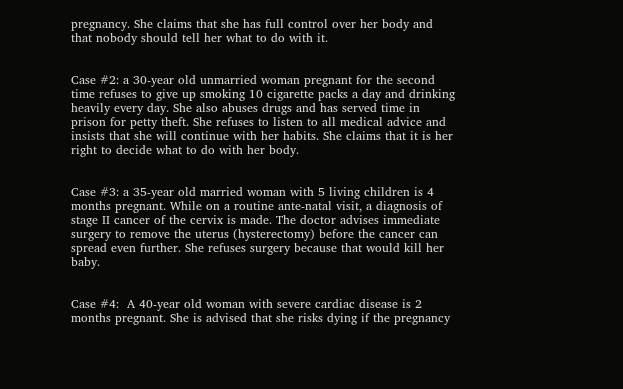pregnancy. She claims that she has full control over her body and that nobody should tell her what to do with it.


Case #2: a 30-year old unmarried woman pregnant for the second time refuses to give up smoking 10 cigarette packs a day and drinking heavily every day. She also abuses drugs and has served time in prison for petty theft. She refuses to listen to all medical advice and insists that she will continue with her habits. She claims that it is her right to decide what to do with her body.


Case #3: a 35-year old married woman with 5 living children is 4 months pregnant. While on a routine ante-natal visit, a diagnosis of stage II cancer of the cervix is made. The doctor advises immediate surgery to remove the uterus (hysterectomy) before the cancer can spread even further. She refuses surgery because that would kill her baby.


Case #4:  A 40-year old woman with severe cardiac disease is 2 months pregnant. She is advised that she risks dying if the pregnancy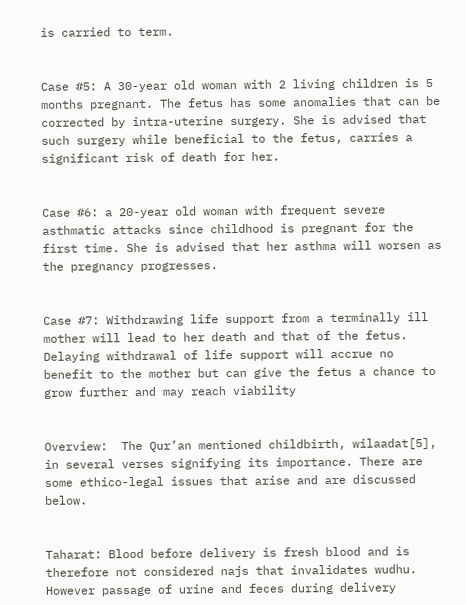is carried to term.


Case #5: A 30-year old woman with 2 living children is 5 months pregnant. The fetus has some anomalies that can be corrected by intra-uterine surgery. She is advised that such surgery while beneficial to the fetus, carries a significant risk of death for her.


Case #6: a 20-year old woman with frequent severe asthmatic attacks since childhood is pregnant for the first time. She is advised that her asthma will worsen as the pregnancy progresses.


Case #7: Withdrawing life support from a terminally ill mother will lead to her death and that of the fetus. Delaying withdrawal of life support will accrue no benefit to the mother but can give the fetus a chance to grow further and may reach viability


Overview:  The Qur’an mentioned childbirth, wilaadat[5], in several verses signifying its importance. There are some ethico-legal issues that arise and are discussed below.


Taharat: Blood before delivery is fresh blood and is therefore not considered najs that invalidates wudhu. However passage of urine and feces during delivery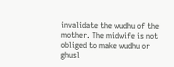invalidate the wudhu of the mother. The midwife is not obliged to make wudhu or ghusl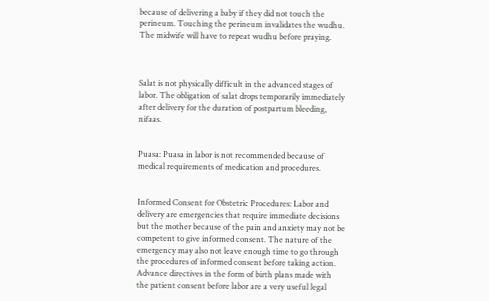because of delivering a baby if they did not touch the perineum. Touching the perineum invalidates the wudhu. The midwife will have to repeat wudhu before praying.



Salat is not physically difficult in the advanced stages of labor. The obligation of salat drops temporarily immediately after delivery for the duration of postpartum bleeding, nifaas.


Puasa: Puasa in labor is not recommended because of medical requirements of medication and procedures.


Informed Consent for Obstetric Procedures: Labor and delivery are emergencies that require immediate decisions but the mother because of the pain and anxiety may not be competent to give informed consent. The nature of the emergency may also not leave enough time to go through the procedures of informed consent before taking action. Advance directives in the form of birth plans made with the patient consent before labor are a very useful legal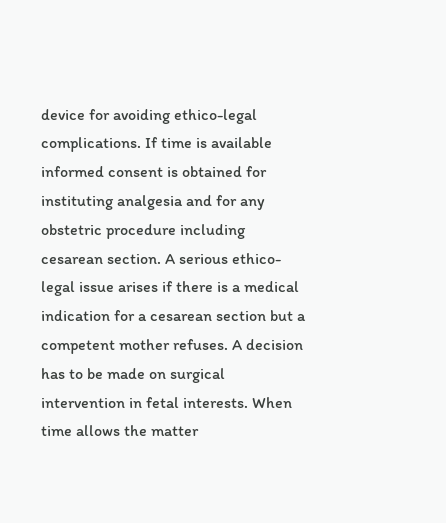device for avoiding ethico-legal complications. If time is available informed consent is obtained for instituting analgesia and for any obstetric procedure including cesarean section. A serious ethico-legal issue arises if there is a medical indication for a cesarean section but a competent mother refuses. A decision has to be made on surgical intervention in fetal interests. When time allows the matter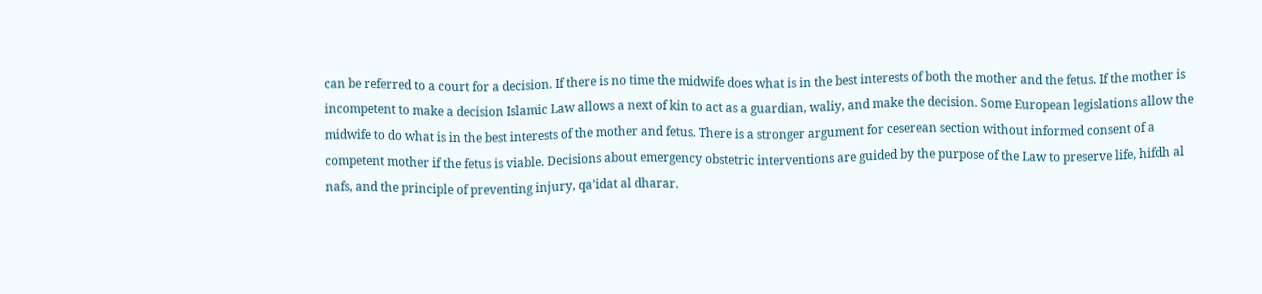can be referred to a court for a decision. If there is no time the midwife does what is in the best interests of both the mother and the fetus. If the mother is incompetent to make a decision Islamic Law allows a next of kin to act as a guardian, waliy, and make the decision. Some European legislations allow the midwife to do what is in the best interests of the mother and fetus. There is a stronger argument for ceserean section without informed consent of a competent mother if the fetus is viable. Decisions about emergency obstetric interventions are guided by the purpose of the Law to preserve life, hifdh al nafs, and the principle of preventing injury, qa’idat al dharar.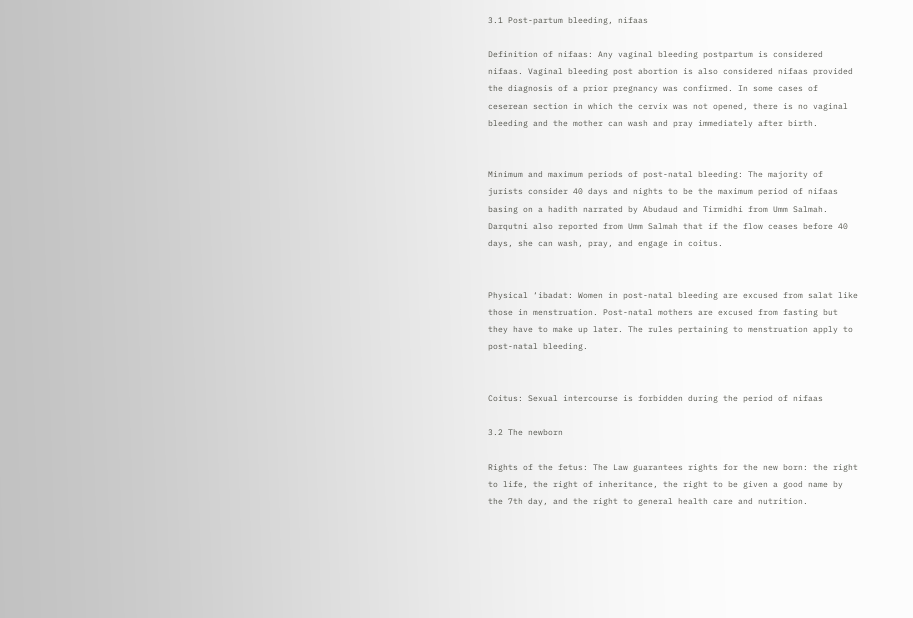3.1 Post-partum bleeding, nifaas

Definition of nifaas: Any vaginal bleeding postpartum is considered nifaas. Vaginal bleeding post abortion is also considered nifaas provided the diagnosis of a prior pregnancy was confirmed. In some cases of ceserean section in which the cervix was not opened, there is no vaginal bleeding and the mother can wash and pray immediately after birth.


Minimum and maximum periods of post-natal bleeding: The majority of jurists consider 40 days and nights to be the maximum period of nifaas basing on a hadith narrated by Abudaud and Tirmidhi from Umm Salmah. Darqutni also reported from Umm Salmah that if the flow ceases before 40 days, she can wash, pray, and engage in coitus.


Physical ‘ibadat: Women in post-natal bleeding are excused from salat like those in menstruation. Post-natal mothers are excused from fasting but they have to make up later. The rules pertaining to menstruation apply to post-natal bleeding.


Coitus: Sexual intercourse is forbidden during the period of nifaas

3.2 The newborn

Rights of the fetus: The Law guarantees rights for the new born: the right to life, the right of inheritance, the right to be given a good name by the 7th day, and the right to general health care and nutrition.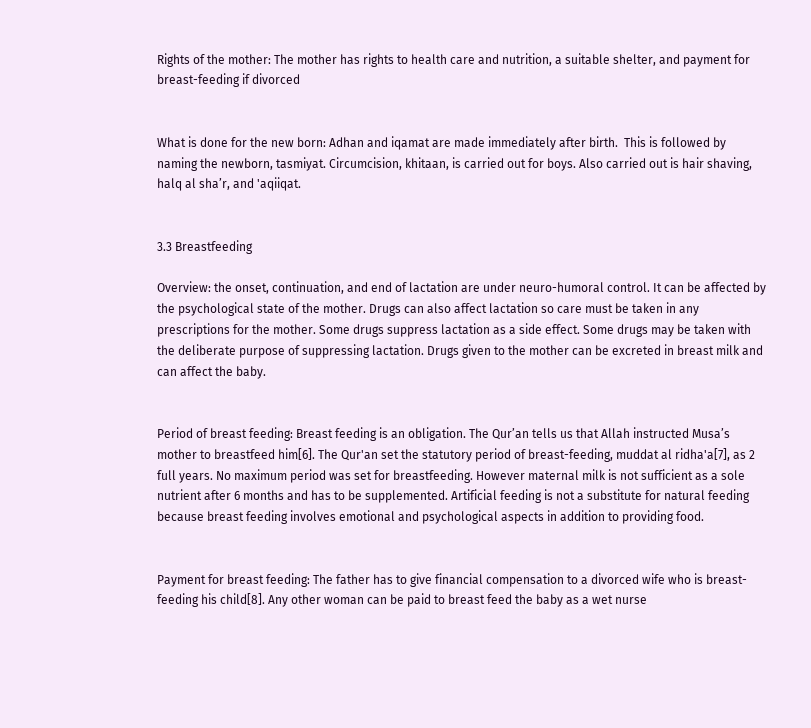Rights of the mother: The mother has rights to health care and nutrition, a suitable shelter, and payment for breast-feeding if divorced


What is done for the new born: Adhan and iqamat are made immediately after birth.  This is followed by naming the newborn, tasmiyat. Circumcision, khitaan, is carried out for boys. Also carried out is hair shaving, halq al sha’r, and 'aqiiqat.


3.3 Breastfeeding

Overview: the onset, continuation, and end of lactation are under neuro-humoral control. It can be affected by the psychological state of the mother. Drugs can also affect lactation so care must be taken in any prescriptions for the mother. Some drugs suppress lactation as a side effect. Some drugs may be taken with the deliberate purpose of suppressing lactation. Drugs given to the mother can be excreted in breast milk and can affect the baby.


Period of breast feeding: Breast feeding is an obligation. The Qur’an tells us that Allah instructed Musa’s mother to breastfeed him[6]. The Qur'an set the statutory period of breast-feeding, muddat al ridha'a[7], as 2 full years. No maximum period was set for breastfeeding. However maternal milk is not sufficient as a sole nutrient after 6 months and has to be supplemented. Artificial feeding is not a substitute for natural feeding because breast feeding involves emotional and psychological aspects in addition to providing food.


Payment for breast feeding: The father has to give financial compensation to a divorced wife who is breast-feeding his child[8]. Any other woman can be paid to breast feed the baby as a wet nurse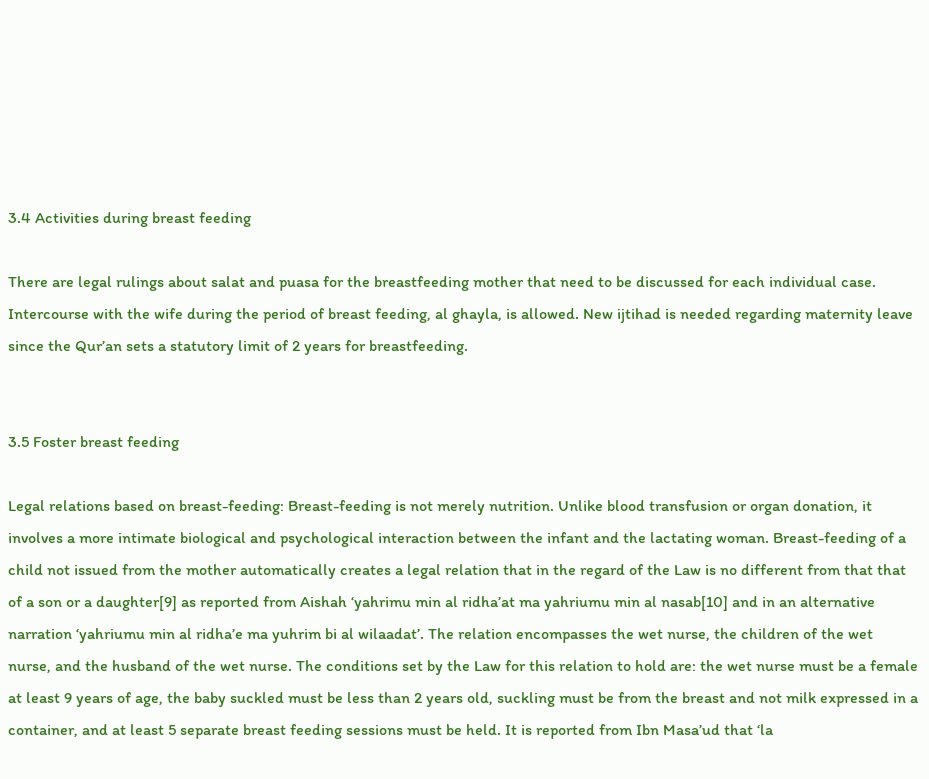3.4 Activities during breast feeding

There are legal rulings about salat and puasa for the breastfeeding mother that need to be discussed for each individual case.  Intercourse with the wife during the period of breast feeding, al ghayla, is allowed. New ijtihad is needed regarding maternity leave since the Qur’an sets a statutory limit of 2 years for breastfeeding.


3.5 Foster breast feeding

Legal relations based on breast-feeding: Breast-feeding is not merely nutrition. Unlike blood transfusion or organ donation, it involves a more intimate biological and psychological interaction between the infant and the lactating woman. Breast-feeding of a child not issued from the mother automatically creates a legal relation that in the regard of the Law is no different from that that of a son or a daughter[9] as reported from Aishah ‘yahrimu min al ridha’at ma yahriumu min al nasab[10] and in an alternative narration ‘yahriumu min al ridha’e ma yuhrim bi al wilaadat’. The relation encompasses the wet nurse, the children of the wet nurse, and the husband of the wet nurse. The conditions set by the Law for this relation to hold are: the wet nurse must be a female at least 9 years of age, the baby suckled must be less than 2 years old, suckling must be from the breast and not milk expressed in a container, and at least 5 separate breast feeding sessions must be held. It is reported from Ibn Masa’ud that ‘la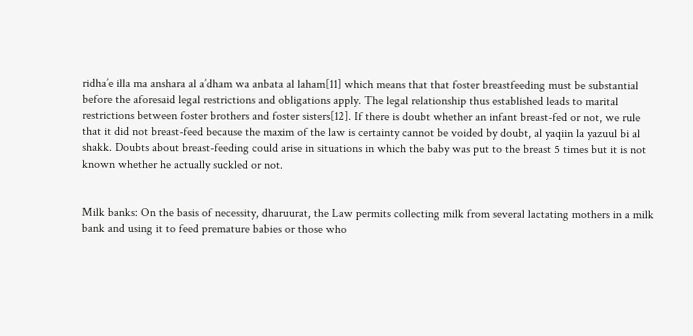ridha’e illa ma anshara al a’dham wa anbata al laham[11] which means that that foster breastfeeding must be substantial before the aforesaid legal restrictions and obligations apply. The legal relationship thus established leads to marital restrictions between foster brothers and foster sisters[12]. If there is doubt whether an infant breast-fed or not, we rule that it did not breast-feed because the maxim of the law is certainty cannot be voided by doubt, al yaqiin la yazuul bi al shakk. Doubts about breast-feeding could arise in situations in which the baby was put to the breast 5 times but it is not known whether he actually suckled or not.


Milk banks: On the basis of necessity, dharuurat, the Law permits collecting milk from several lactating mothers in a milk bank and using it to feed premature babies or those who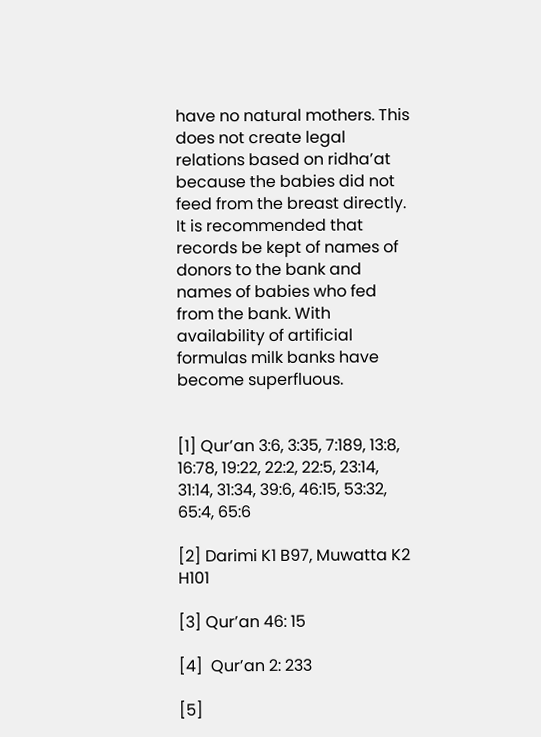have no natural mothers. This does not create legal relations based on ridha’at because the babies did not feed from the breast directly. It is recommended that records be kept of names of donors to the bank and names of babies who fed from the bank. With availability of artificial formulas milk banks have become superfluous.


[1] Qur’an 3:6, 3:35, 7:189, 13:8, 16:78, 19:22, 22:2, 22:5, 23:14, 31:14, 31:34, 39:6, 46:15, 53:32, 65:4, 65:6

[2] Darimi K1 B97, Muwatta K2 H101

[3] Qur’an 46: 15

[4]  Qur’an 2: 233

[5]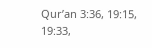Qur’an 3:36, 19:15, 19:33,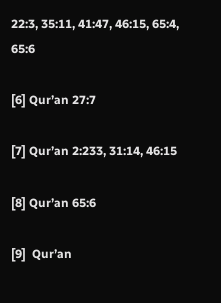22:3, 35:11, 41:47, 46:15, 65:4, 65:6

[6] Qur’an 27:7

[7] Qur’an 2:233, 31:14, 46:15

[8] Qur’an 65:6

[9]  Qur’an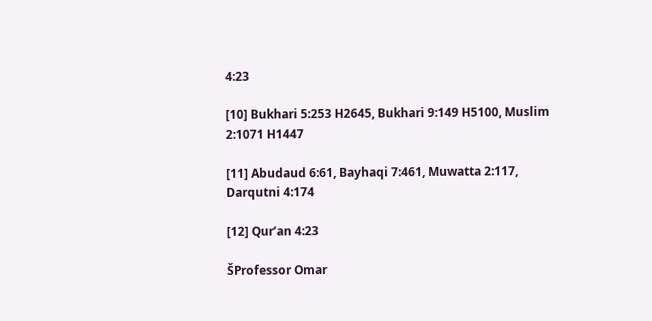4:23

[10] Bukhari 5:253 H2645, Bukhari 9:149 H5100, Muslim 2:1071 H1447

[11] Abudaud 6:61, Bayhaqi 7:461, Muwatta 2:117, Darqutni 4:174

[12] Qur’an 4:23

ŠProfessor Omar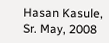Hasan Kasule, Sr. May, 2008